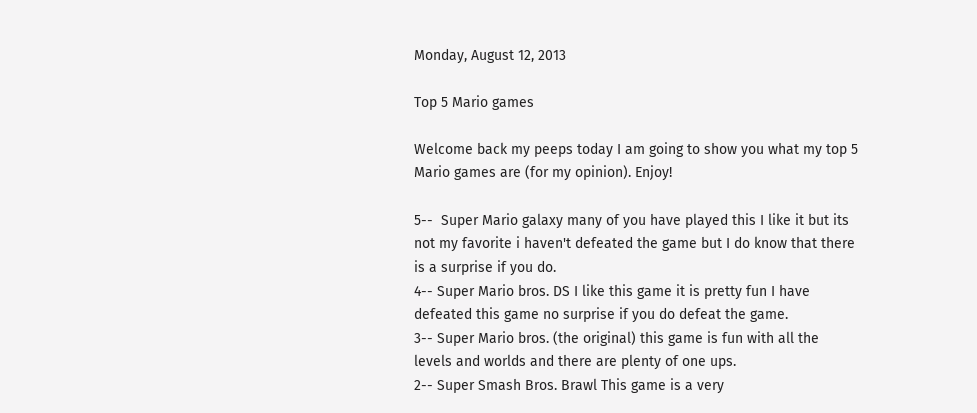Monday, August 12, 2013

Top 5 Mario games

Welcome back my peeps today I am going to show you what my top 5 Mario games are (for my opinion). Enjoy!

5--  Super Mario galaxy many of you have played this I like it but its not my favorite i haven't defeated the game but I do know that there is a surprise if you do.
4-- Super Mario bros. DS I like this game it is pretty fun I have defeated this game no surprise if you do defeat the game.
3-- Super Mario bros. (the original) this game is fun with all the levels and worlds and there are plenty of one ups.
2-- Super Smash Bros. Brawl This game is a very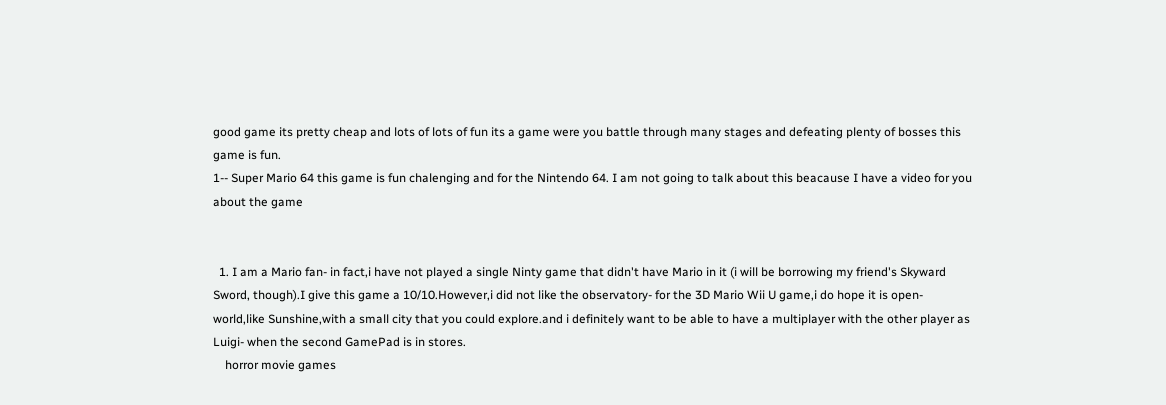good game its pretty cheap and lots of lots of fun its a game were you battle through many stages and defeating plenty of bosses this game is fun.
1-- Super Mario 64 this game is fun chalenging and for the Nintendo 64. I am not going to talk about this beacause I have a video for you about the game


  1. I am a Mario fan- in fact,i have not played a single Ninty game that didn't have Mario in it (i will be borrowing my friend's Skyward Sword, though).I give this game a 10/10.However,i did not like the observatory- for the 3D Mario Wii U game,i do hope it is open-world,like Sunshine,with a small city that you could explore.and i definitely want to be able to have a multiplayer with the other player as Luigi- when the second GamePad is in stores.
    horror movie games